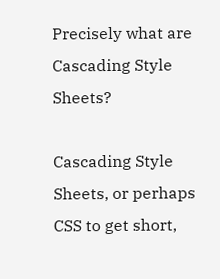Precisely what are Cascading Style Sheets?

Cascading Style Sheets, or perhaps CSS to get short,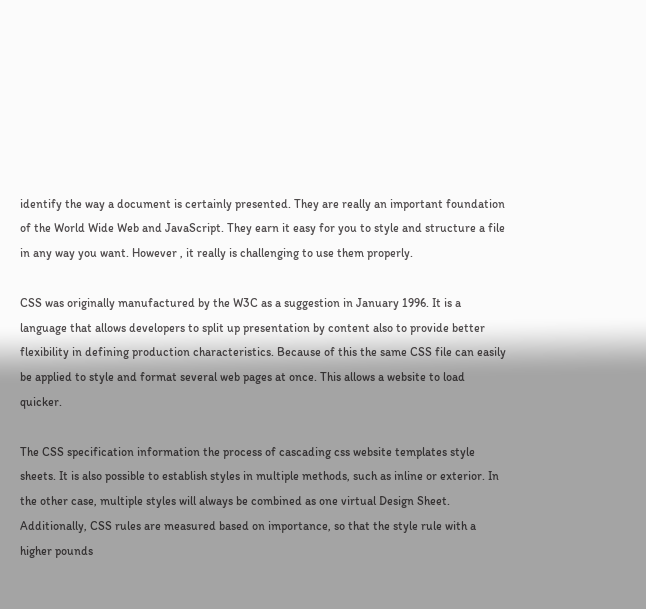identify the way a document is certainly presented. They are really an important foundation of the World Wide Web and JavaScript. They earn it easy for you to style and structure a file in any way you want. However , it really is challenging to use them properly.

CSS was originally manufactured by the W3C as a suggestion in January 1996. It is a language that allows developers to split up presentation by content also to provide better flexibility in defining production characteristics. Because of this the same CSS file can easily be applied to style and format several web pages at once. This allows a website to load quicker.

The CSS specification information the process of cascading css website templates style sheets. It is also possible to establish styles in multiple methods, such as inline or exterior. In the other case, multiple styles will always be combined as one virtual Design Sheet. Additionally, CSS rules are measured based on importance, so that the style rule with a higher pounds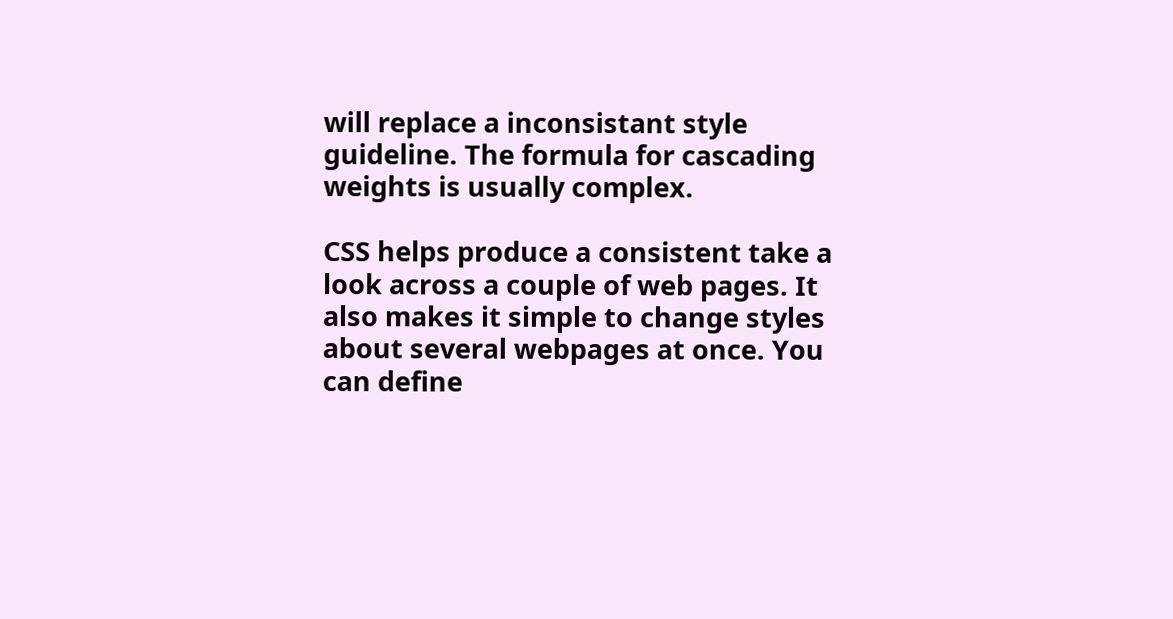will replace a inconsistant style guideline. The formula for cascading weights is usually complex.

CSS helps produce a consistent take a look across a couple of web pages. It also makes it simple to change styles about several webpages at once. You can define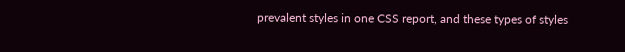prevalent styles in one CSS report, and these types of styles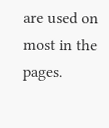are used on most in the pages.